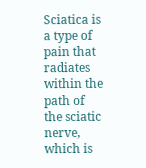Sciatica is a type of pain that radiates within the path of the sciatic nerve, which is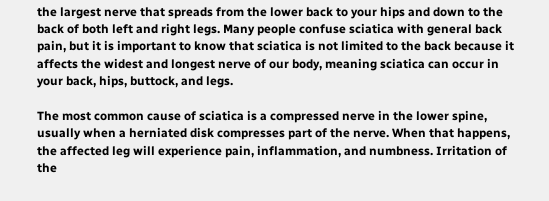the largest nerve that spreads from the lower back to your hips and down to the back of both left and right legs. Many people confuse sciatica with general back pain, but it is important to know that sciatica is not limited to the back because it affects the widest and longest nerve of our body, meaning sciatica can occur in your back, hips, buttock, and legs.

The most common cause of sciatica is a compressed nerve in the lower spine, usually when a herniated disk compresses part of the nerve. When that happens, the affected leg will experience pain, inflammation, and numbness. Irritation of the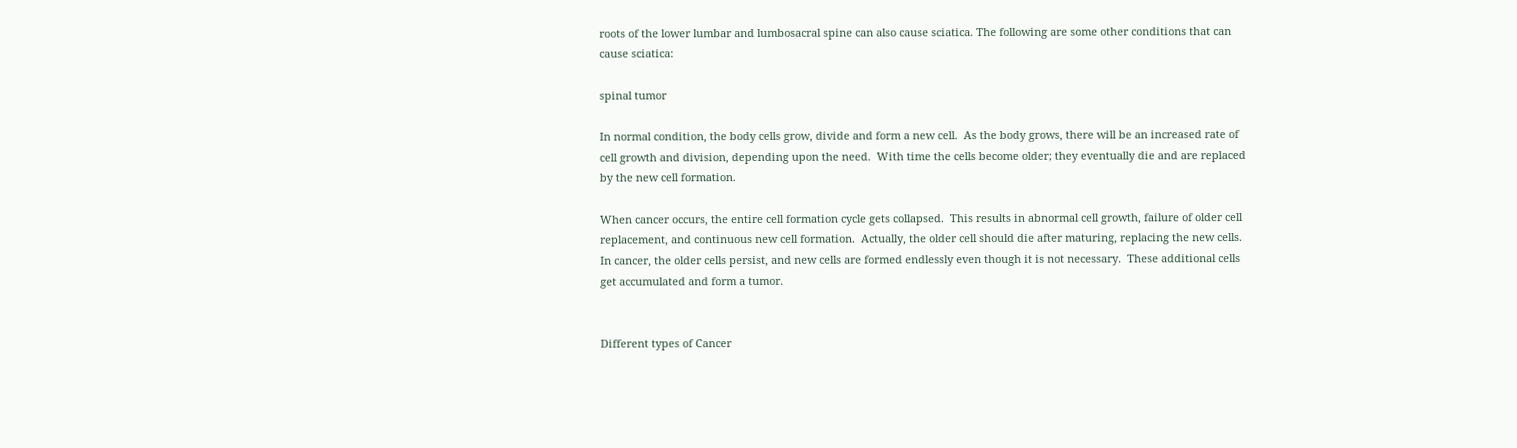roots of the lower lumbar and lumbosacral spine can also cause sciatica. The following are some other conditions that can cause sciatica:

spinal tumor

In normal condition, the body cells grow, divide and form a new cell.  As the body grows, there will be an increased rate of cell growth and division, depending upon the need.  With time the cells become older; they eventually die and are replaced by the new cell formation.

When cancer occurs, the entire cell formation cycle gets collapsed.  This results in abnormal cell growth, failure of older cell replacement, and continuous new cell formation.  Actually, the older cell should die after maturing, replacing the new cells. In cancer, the older cells persist, and new cells are formed endlessly even though it is not necessary.  These additional cells get accumulated and form a tumor.


Different types of Cancer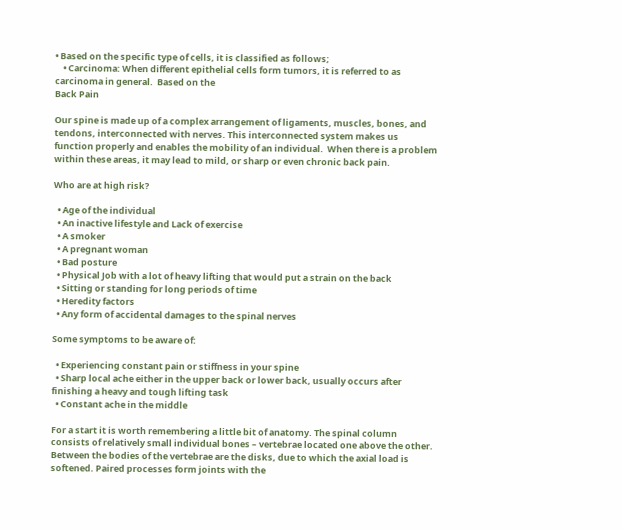• Based on the specific type of cells, it is classified as follows;
    • Carcinoma: When different epithelial cells form tumors, it is referred to as carcinoma in general.  Based on the
Back Pain

Our spine is made up of a complex arrangement of ligaments, muscles, bones, and tendons, interconnected with nerves. This interconnected system makes us function properly and enables the mobility of an individual.  When there is a problem within these areas, it may lead to mild, or sharp or even chronic back pain.

Who are at high risk?

  • Age of the individual
  • An inactive lifestyle and Lack of exercise
  • A smoker
  • A pregnant woman
  • Bad posture
  • Physical Job with a lot of heavy lifting that would put a strain on the back
  • Sitting or standing for long periods of time
  • Heredity factors
  • Any form of accidental damages to the spinal nerves

Some symptoms to be aware of:

  • Experiencing constant pain or stiffness in your spine
  • Sharp local ache either in the upper back or lower back, usually occurs after finishing a heavy and tough lifting task
  • Constant ache in the middle

For a start it is worth remembering a little bit of anatomy. The spinal column consists of relatively small individual bones – vertebrae located one above the other. Between the bodies of the vertebrae are the disks, due to which the axial load is softened. Paired processes form joints with the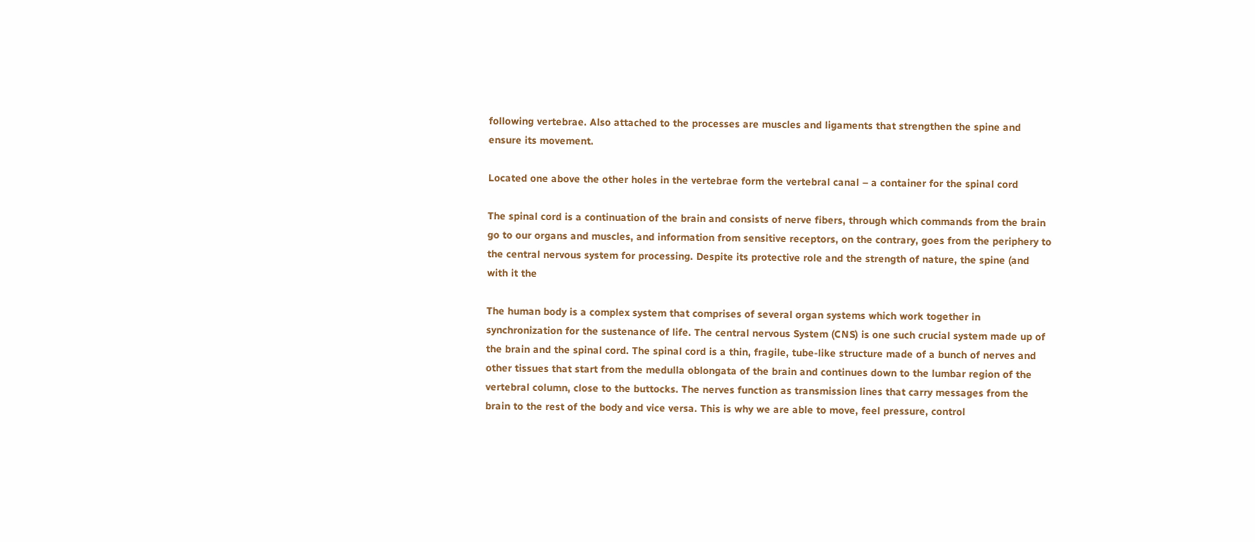following vertebrae. Also attached to the processes are muscles and ligaments that strengthen the spine and ensure its movement.

Located one above the other holes in the vertebrae form the vertebral canal – a container for the spinal cord

The spinal cord is a continuation of the brain and consists of nerve fibers, through which commands from the brain go to our organs and muscles, and information from sensitive receptors, on the contrary, goes from the periphery to the central nervous system for processing. Despite its protective role and the strength of nature, the spine (and with it the

The human body is a complex system that comprises of several organ systems which work together in synchronization for the sustenance of life. The central nervous System (CNS) is one such crucial system made up of the brain and the spinal cord. The spinal cord is a thin, fragile, tube-like structure made of a bunch of nerves and other tissues that start from the medulla oblongata of the brain and continues down to the lumbar region of the vertebral column, close to the buttocks. The nerves function as transmission lines that carry messages from the brain to the rest of the body and vice versa. This is why we are able to move, feel pressure, control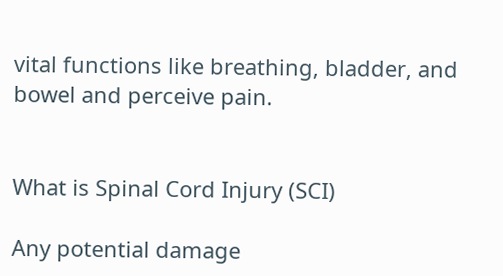vital functions like breathing, bladder, and bowel and perceive pain.


What is Spinal Cord Injury (SCI)

Any potential damage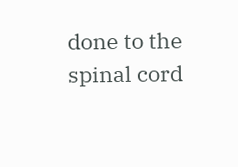done to the spinal cord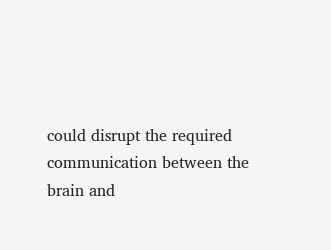could disrupt the required communication between the brain and